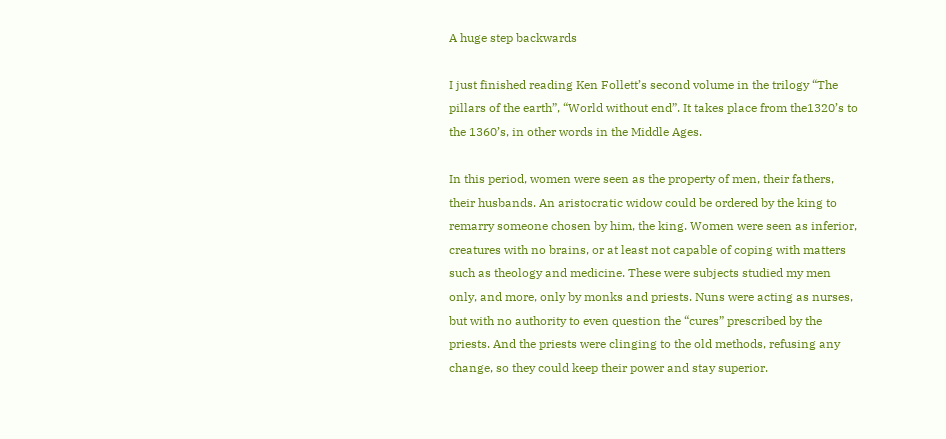A huge step backwards

I just finished reading Ken Follett’s second volume in the trilogy “The pillars of the earth”, “World without end”. It takes place from the1320’s to the 1360’s, in other words in the Middle Ages.

In this period, women were seen as the property of men, their fathers, their husbands. An aristocratic widow could be ordered by the king to remarry someone chosen by him, the king. Women were seen as inferior, creatures with no brains, or at least not capable of coping with matters such as theology and medicine. These were subjects studied my men only, and more, only by monks and priests. Nuns were acting as nurses, but with no authority to even question the “cures” prescribed by the priests. And the priests were clinging to the old methods, refusing any change, so they could keep their power and stay superior.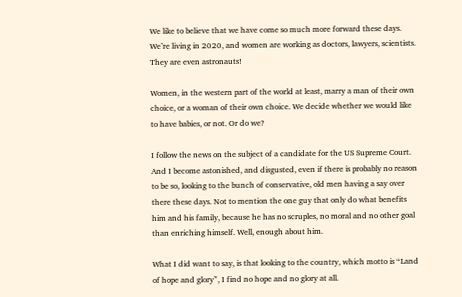We like to believe that we have come so much more forward these days. We’re living in 2020, and women are working as doctors, lawyers, scientists. They are even astronauts!

Women, in the western part of the world at least, marry a man of their own choice, or a woman of their own choice. We decide whether we would like to have babies, or not. Or do we?

I follow the news on the subject of a candidate for the US Supreme Court. And I become astonished, and disgusted, even if there is probably no reason to be so, looking to the bunch of conservative, old men having a say over there these days. Not to mention the one guy that only do what benefits him and his family, because he has no scruples, no moral and no other goal than enriching himself. Well, enough about him.

What I did want to say, is that looking to the country, which motto is “Land of hope and glory”, I find no hope and no glory at all.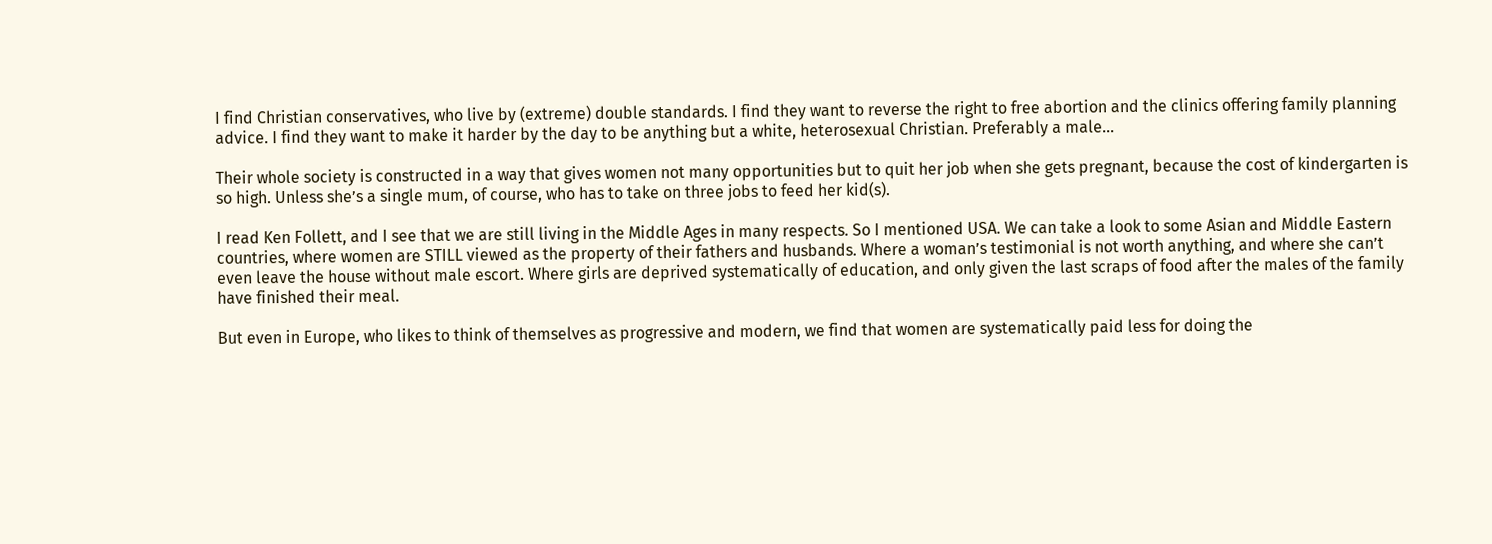I find Christian conservatives, who live by (extreme) double standards. I find they want to reverse the right to free abortion and the clinics offering family planning advice. I find they want to make it harder by the day to be anything but a white, heterosexual Christian. Preferably a male…

Their whole society is constructed in a way that gives women not many opportunities but to quit her job when she gets pregnant, because the cost of kindergarten is so high. Unless she’s a single mum, of course, who has to take on three jobs to feed her kid(s).

I read Ken Follett, and I see that we are still living in the Middle Ages in many respects. So I mentioned USA. We can take a look to some Asian and Middle Eastern countries, where women are STILL viewed as the property of their fathers and husbands. Where a woman’s testimonial is not worth anything, and where she can’t even leave the house without male escort. Where girls are deprived systematically of education, and only given the last scraps of food after the males of the family have finished their meal.

But even in Europe, who likes to think of themselves as progressive and modern, we find that women are systematically paid less for doing the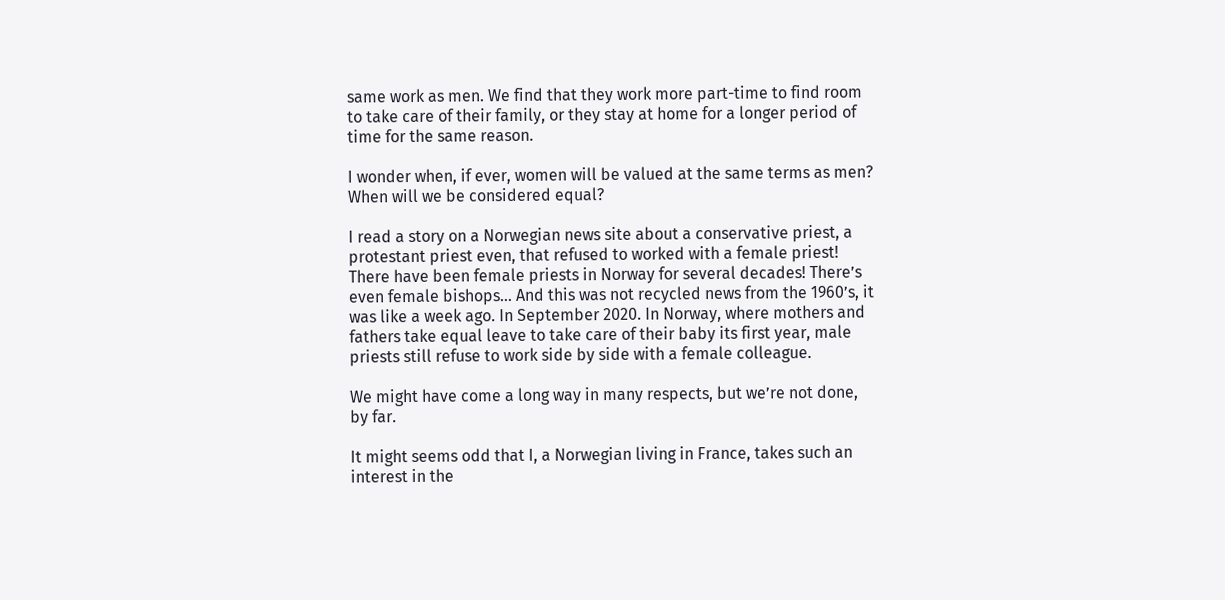same work as men. We find that they work more part-time to find room to take care of their family, or they stay at home for a longer period of time for the same reason.

I wonder when, if ever, women will be valued at the same terms as men? When will we be considered equal?

I read a story on a Norwegian news site about a conservative priest, a protestant priest even, that refused to worked with a female priest! There have been female priests in Norway for several decades! There’s even female bishops… And this was not recycled news from the 1960’s, it was like a week ago. In September 2020. In Norway, where mothers and fathers take equal leave to take care of their baby its first year, male priests still refuse to work side by side with a female colleague.

We might have come a long way in many respects, but we’re not done, by far.

It might seems odd that I, a Norwegian living in France, takes such an interest in the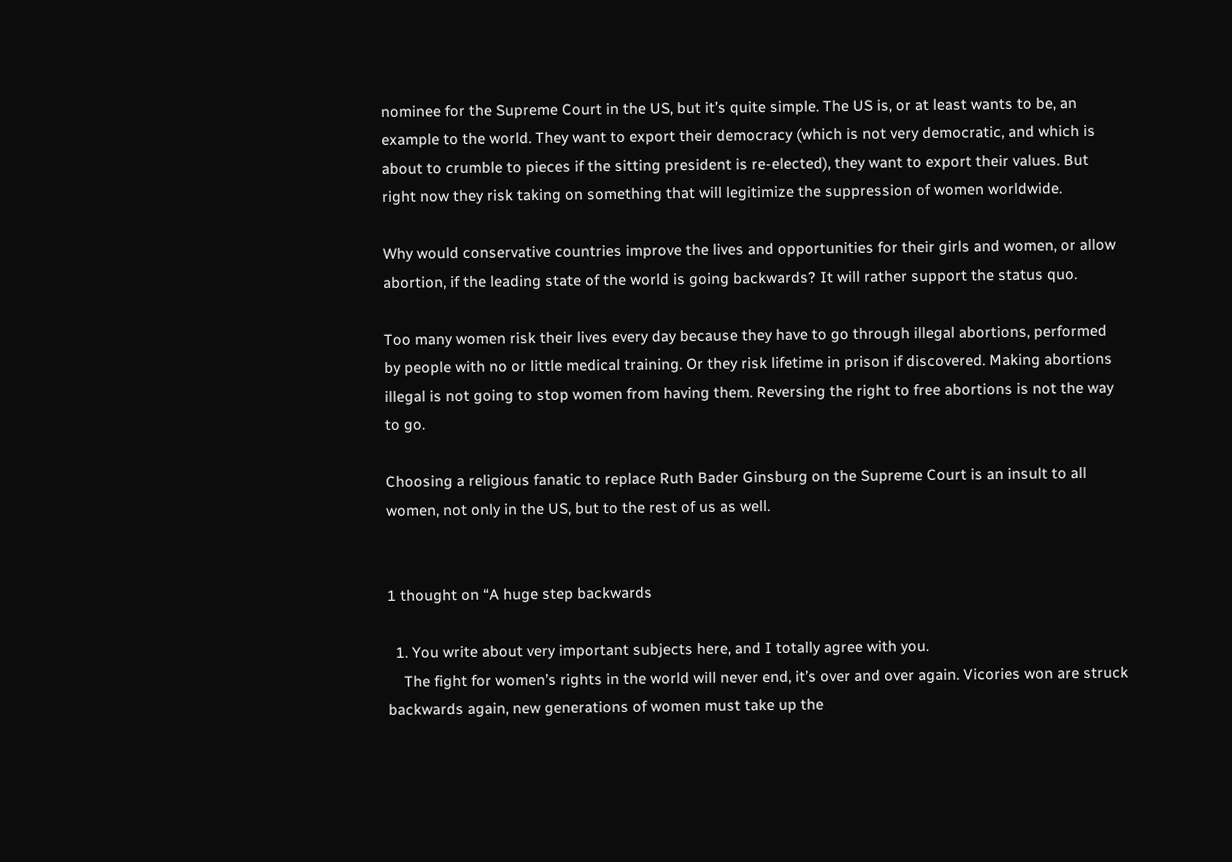nominee for the Supreme Court in the US, but it’s quite simple. The US is, or at least wants to be, an example to the world. They want to export their democracy (which is not very democratic, and which is about to crumble to pieces if the sitting president is re-elected), they want to export their values. But right now they risk taking on something that will legitimize the suppression of women worldwide.

Why would conservative countries improve the lives and opportunities for their girls and women, or allow abortion, if the leading state of the world is going backwards? It will rather support the status quo.

Too many women risk their lives every day because they have to go through illegal abortions, performed by people with no or little medical training. Or they risk lifetime in prison if discovered. Making abortions illegal is not going to stop women from having them. Reversing the right to free abortions is not the way to go.

Choosing a religious fanatic to replace Ruth Bader Ginsburg on the Supreme Court is an insult to all women, not only in the US, but to the rest of us as well.


1 thought on “A huge step backwards

  1. You write about very important subjects here, and I totally agree with you.
    The fight for women’s rights in the world will never end, it’s over and over again. Vicories won are struck backwards again, new generations of women must take up the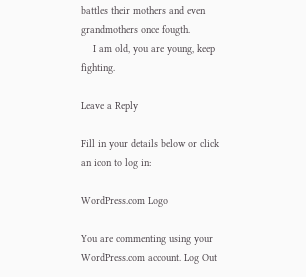battles their mothers and even grandmothers once fougth.
    I am old, you are young, keep fighting.

Leave a Reply

Fill in your details below or click an icon to log in:

WordPress.com Logo

You are commenting using your WordPress.com account. Log Out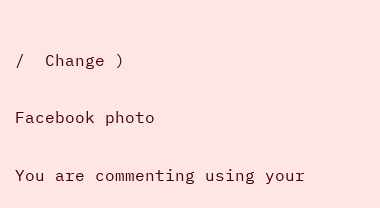/  Change )

Facebook photo

You are commenting using your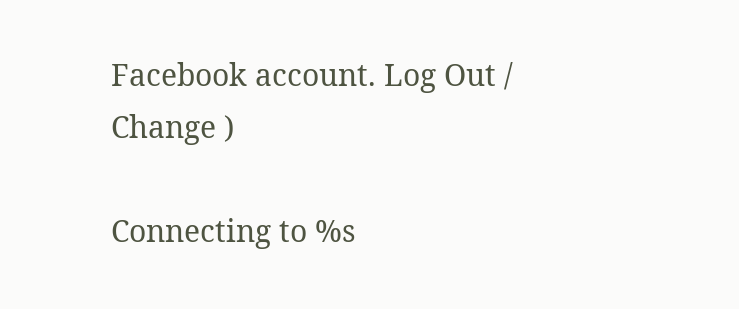Facebook account. Log Out /  Change )

Connecting to %s